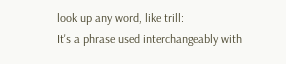look up any word, like trill:
It's a phrase used interchangeably with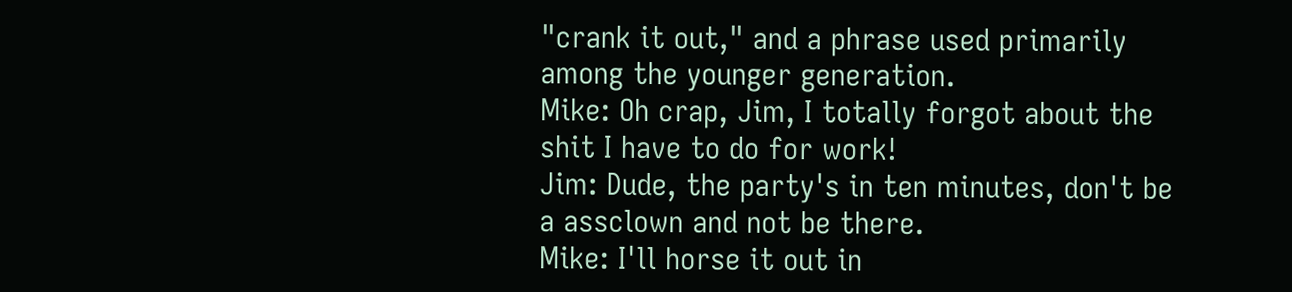"crank it out," and a phrase used primarily among the younger generation.
Mike: Oh crap, Jim, I totally forgot about the shit I have to do for work!
Jim: Dude, the party's in ten minutes, don't be a assclown and not be there.
Mike: I'll horse it out in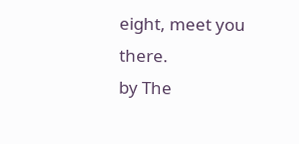eight, meet you there.
by The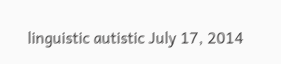linguistic autistic July 17, 2014